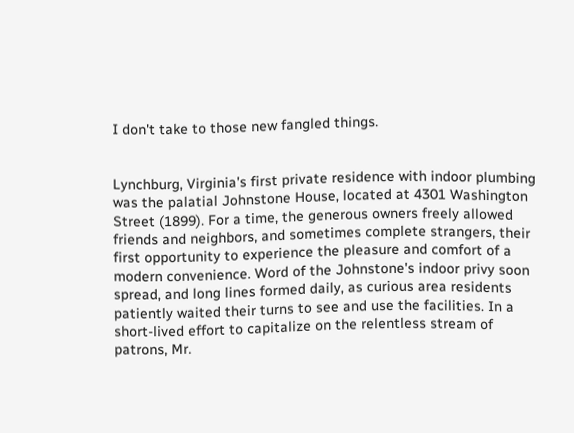I don't take to those new fangled things.


Lynchburg, Virginia's first private residence with indoor plumbing was the palatial Johnstone House, located at 4301 Washington Street (1899). For a time, the generous owners freely allowed friends and neighbors, and sometimes complete strangers, their first opportunity to experience the pleasure and comfort of a modern convenience. Word of the Johnstone's indoor privy soon spread, and long lines formed daily, as curious area residents patiently waited their turns to see and use the facilities. In a short-lived effort to capitalize on the relentless stream of patrons, Mr.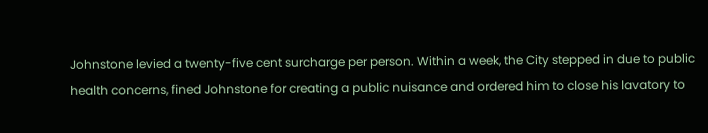Johnstone levied a twenty-five cent surcharge per person. Within a week, the City stepped in due to public health concerns, fined Johnstone for creating a public nuisance and ordered him to close his lavatory to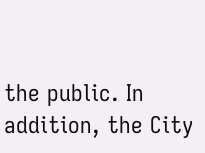the public. In addition, the City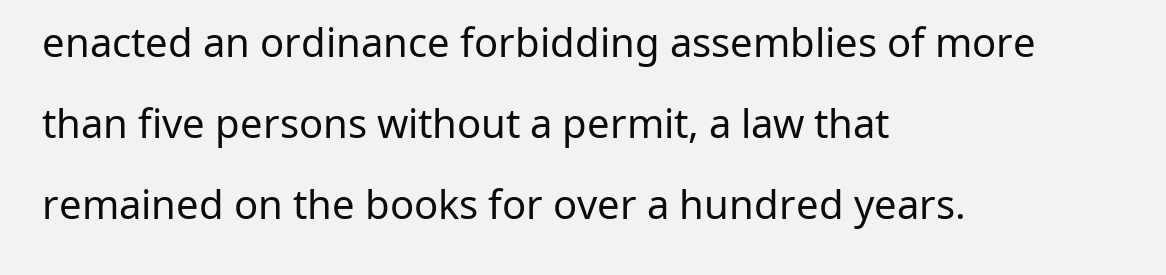enacted an ordinance forbidding assemblies of more than five persons without a permit, a law that remained on the books for over a hundred years.